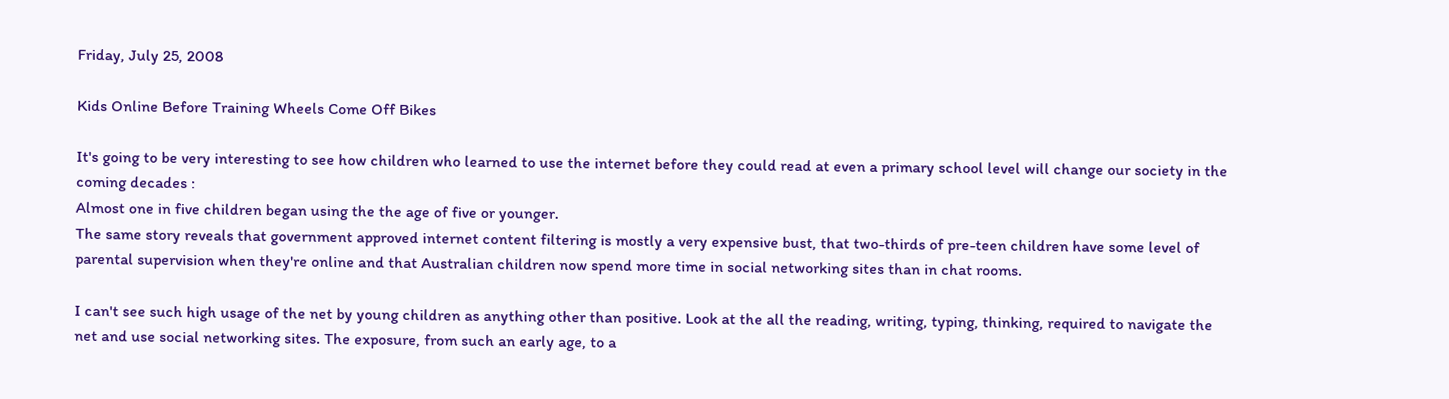Friday, July 25, 2008

Kids Online Before Training Wheels Come Off Bikes

It's going to be very interesting to see how children who learned to use the internet before they could read at even a primary school level will change our society in the coming decades :
Almost one in five children began using the the age of five or younger.
The same story reveals that government approved internet content filtering is mostly a very expensive bust, that two-thirds of pre-teen children have some level of parental supervision when they're online and that Australian children now spend more time in social networking sites than in chat rooms.

I can't see such high usage of the net by young children as anything other than positive. Look at the all the reading, writing, typing, thinking, required to navigate the net and use social networking sites. The exposure, from such an early age, to a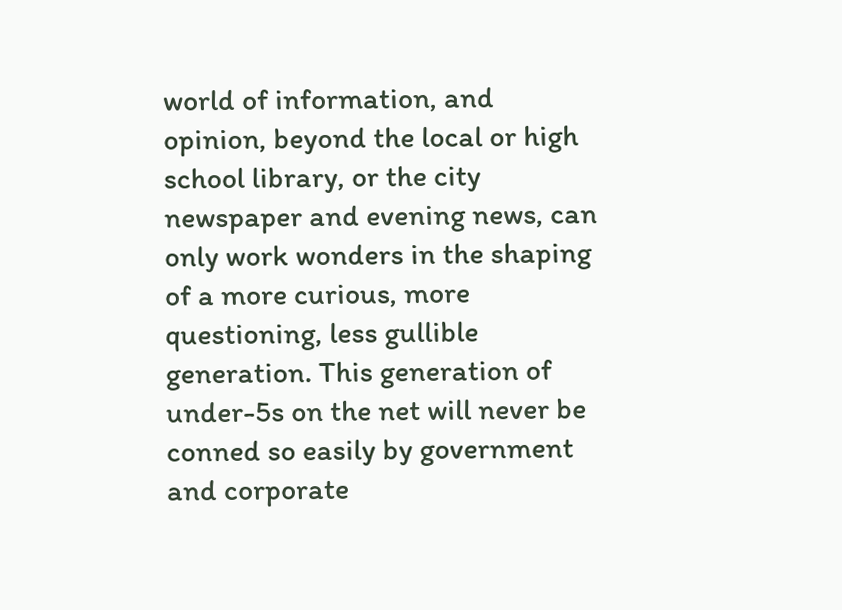world of information, and opinion, beyond the local or high school library, or the city newspaper and evening news, can only work wonders in the shaping of a more curious, more questioning, less gullible generation. This generation of under-5s on the net will never be conned so easily by government and corporate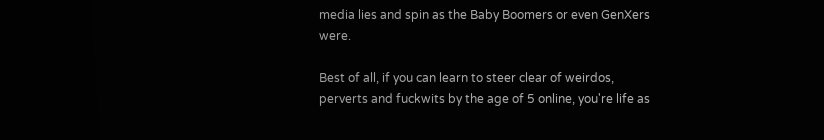media lies and spin as the Baby Boomers or even GenXers were.

Best of all, if you can learn to steer clear of weirdos, perverts and fuckwits by the age of 5 online, you're life as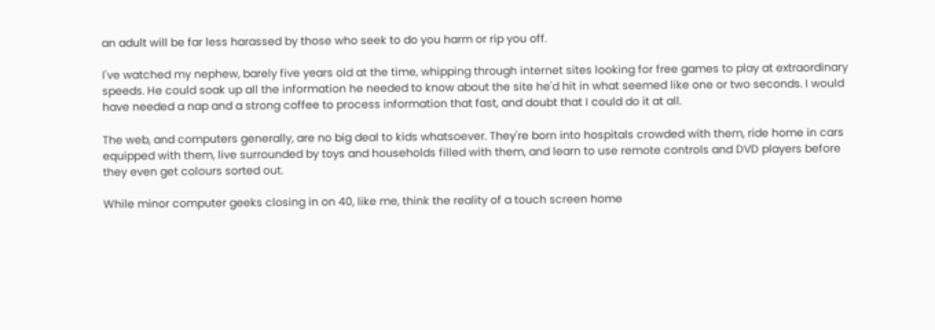an adult will be far less harassed by those who seek to do you harm or rip you off.

I've watched my nephew, barely five years old at the time, whipping through internet sites looking for free games to play at extraordinary speeds. He could soak up all the information he needed to know about the site he'd hit in what seemed like one or two seconds. I would have needed a nap and a strong coffee to process information that fast, and doubt that I could do it at all.

The web, and computers generally, are no big deal to kids whatsoever. They're born into hospitals crowded with them, ride home in cars equipped with them, live surrounded by toys and households filled with them, and learn to use remote controls and DVD players before they even get colours sorted out.

While minor computer geeks closing in on 40, like me, think the reality of a touch screen home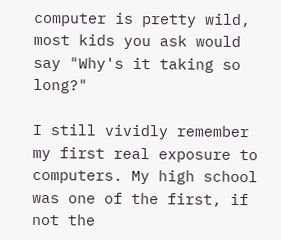computer is pretty wild, most kids you ask would say "Why's it taking so long?"

I still vividly remember my first real exposure to computers. My high school was one of the first, if not the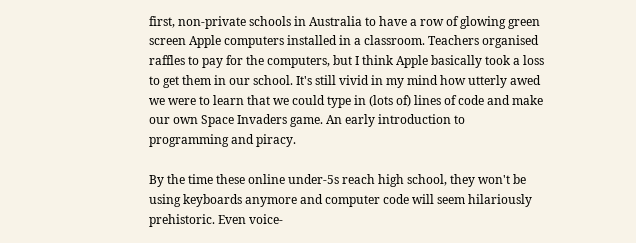first, non-private schools in Australia to have a row of glowing green screen Apple computers installed in a classroom. Teachers organised raffles to pay for the computers, but I think Apple basically took a loss to get them in our school. It's still vivid in my mind how utterly awed we were to learn that we could type in (lots of) lines of code and make our own Space Invaders game. An early introduction to programming and piracy.

By the time these online under-5s reach high school, they won't be using keyboards anymore and computer code will seem hilariously prehistoric. Even voice-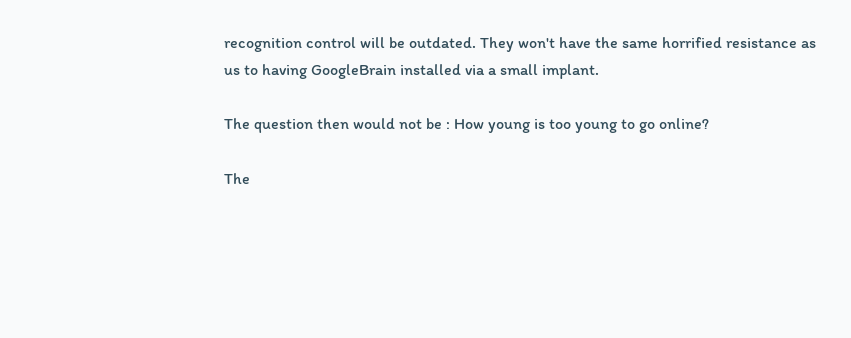recognition control will be outdated. They won't have the same horrified resistance as us to having GoogleBrain installed via a small implant.

The question then would not be : How young is too young to go online?

The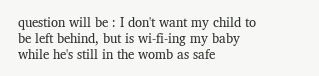question will be : I don't want my child to be left behind, but is wi-fi-ing my baby while he's still in the womb as safe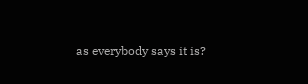as everybody says it is?